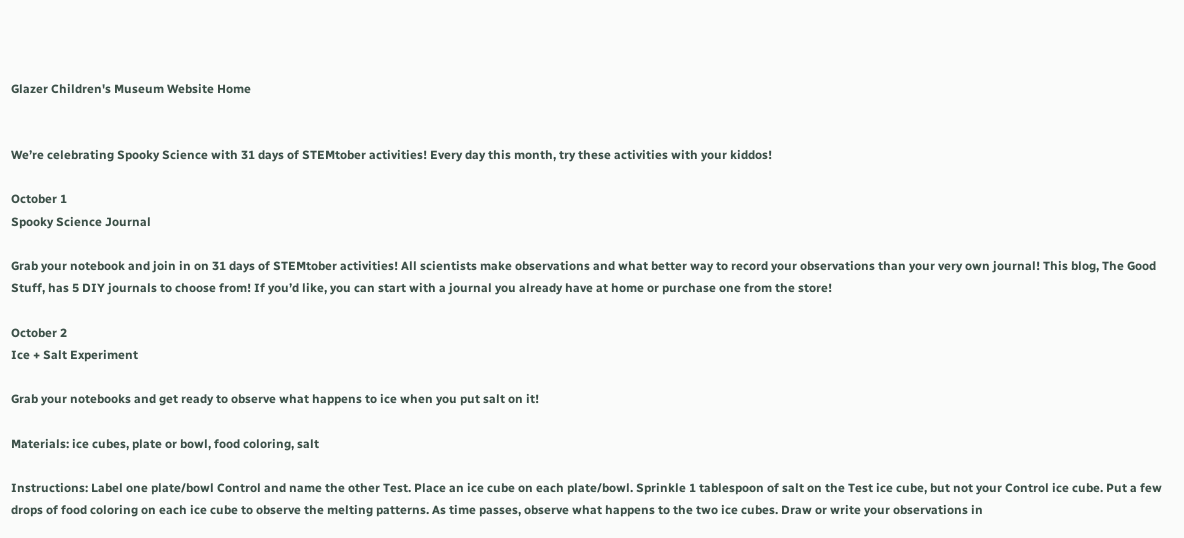Glazer Children's Museum Website Home


We’re celebrating Spooky Science with 31 days of STEMtober activities! Every day this month, try these activities with your kiddos!

October 1
Spooky Science Journal

Grab your notebook and join in on 31 days of STEMtober activities! All scientists make observations and what better way to record your observations than your very own journal! This blog, The Good Stuff, has 5 DIY journals to choose from! If you’d like, you can start with a journal you already have at home or purchase one from the store!

October 2
Ice + Salt Experiment

Grab your notebooks and get ready to observe what happens to ice when you put salt on it!

Materials: ice cubes, plate or bowl, food coloring, salt

Instructions: Label one plate/bowl Control and name the other Test. Place an ice cube on each plate/bowl. Sprinkle 1 tablespoon of salt on the Test ice cube, but not your Control ice cube. Put a few drops of food coloring on each ice cube to observe the melting patterns. As time passes, observe what happens to the two ice cubes. Draw or write your observations in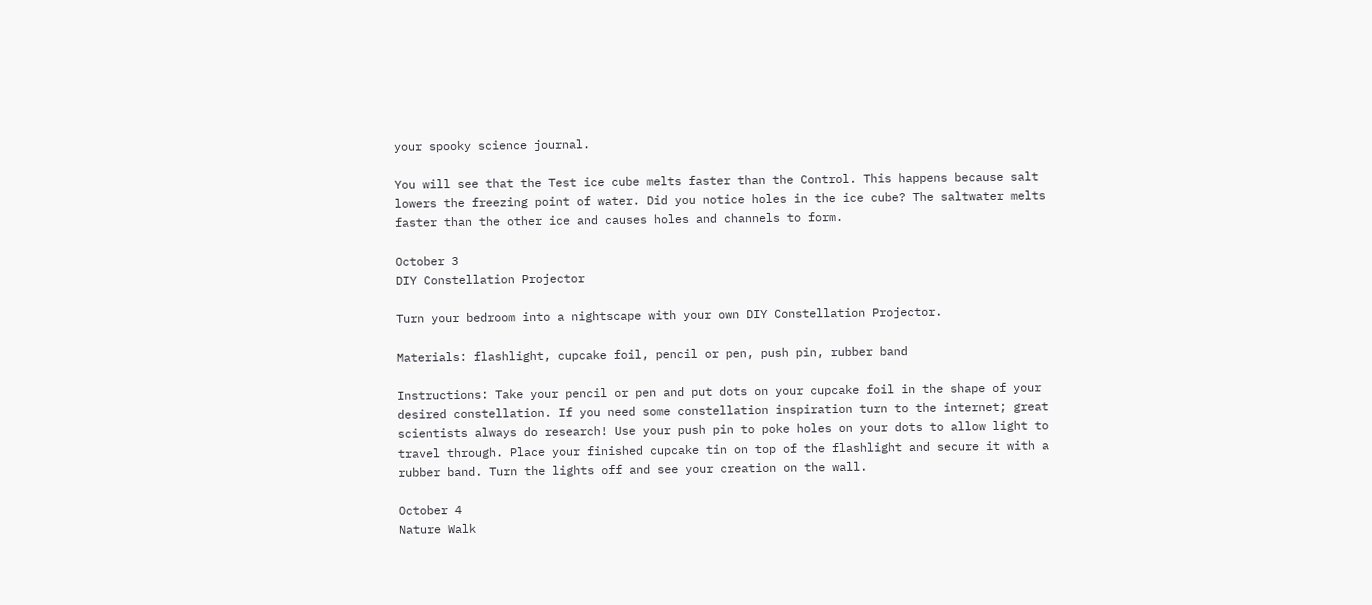your spooky science journal.

You will see that the Test ice cube melts faster than the Control. This happens because salt lowers the freezing point of water. Did you notice holes in the ice cube? The saltwater melts faster than the other ice and causes holes and channels to form.

October 3
DIY Constellation Projector

Turn your bedroom into a nightscape with your own DIY Constellation Projector.

Materials: flashlight, cupcake foil, pencil or pen, push pin, rubber band

Instructions: Take your pencil or pen and put dots on your cupcake foil in the shape of your desired constellation. If you need some constellation inspiration turn to the internet; great scientists always do research! Use your push pin to poke holes on your dots to allow light to travel through. Place your finished cupcake tin on top of the flashlight and secure it with a rubber band. Turn the lights off and see your creation on the wall.

October 4
Nature Walk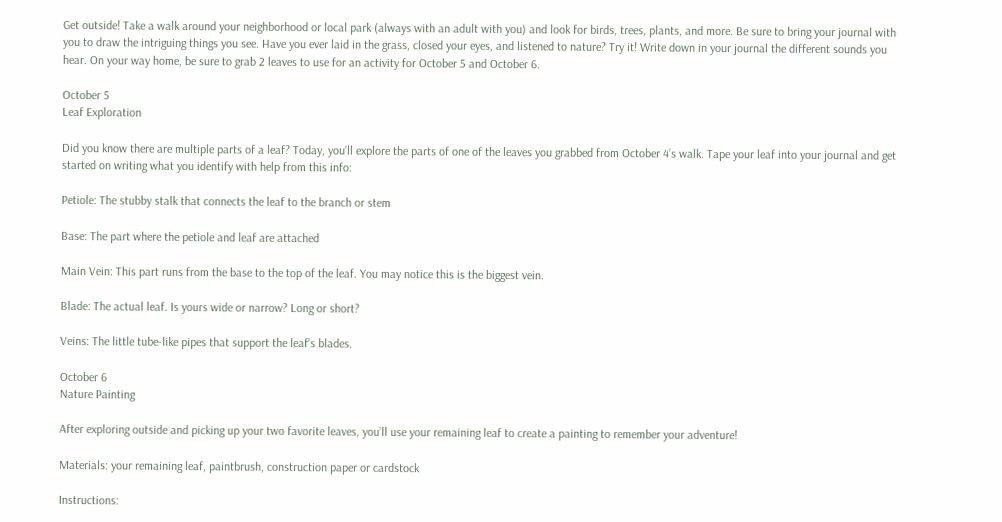Get outside! Take a walk around your neighborhood or local park (always with an adult with you) and look for birds, trees, plants, and more. Be sure to bring your journal with you to draw the intriguing things you see. Have you ever laid in the grass, closed your eyes, and listened to nature? Try it! Write down in your journal the different sounds you hear. On your way home, be sure to grab 2 leaves to use for an activity for October 5 and October 6.

October 5
Leaf Exploration

Did you know there are multiple parts of a leaf? Today, you’ll explore the parts of one of the leaves you grabbed from October 4’s walk. Tape your leaf into your journal and get started on writing what you identify with help from this info:

Petiole: The stubby stalk that connects the leaf to the branch or stem

Base: The part where the petiole and leaf are attached

Main Vein: This part runs from the base to the top of the leaf. You may notice this is the biggest vein.

Blade: The actual leaf. Is yours wide or narrow? Long or short?

Veins: The little tube-like pipes that support the leaf’s blades.

October 6
Nature Painting

After exploring outside and picking up your two favorite leaves, you’ll use your remaining leaf to create a painting to remember your adventure!

Materials: your remaining leaf, paintbrush, construction paper or cardstock

Instructions: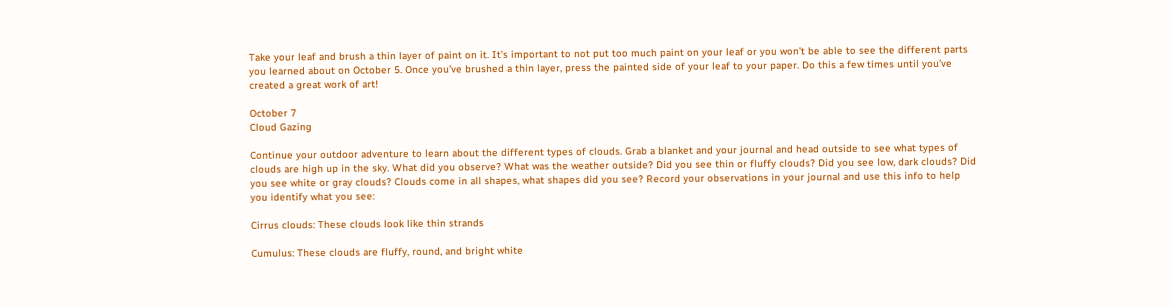Take your leaf and brush a thin layer of paint on it. It’s important to not put too much paint on your leaf or you won’t be able to see the different parts you learned about on October 5. Once you’ve brushed a thin layer, press the painted side of your leaf to your paper. Do this a few times until you’ve created a great work of art!

October 7
Cloud Gazing

Continue your outdoor adventure to learn about the different types of clouds. Grab a blanket and your journal and head outside to see what types of clouds are high up in the sky. What did you observe? What was the weather outside? Did you see thin or fluffy clouds? Did you see low, dark clouds? Did you see white or gray clouds? Clouds come in all shapes, what shapes did you see? Record your observations in your journal and use this info to help you identify what you see:

Cirrus clouds: These clouds look like thin strands

Cumulus: These clouds are fluffy, round, and bright white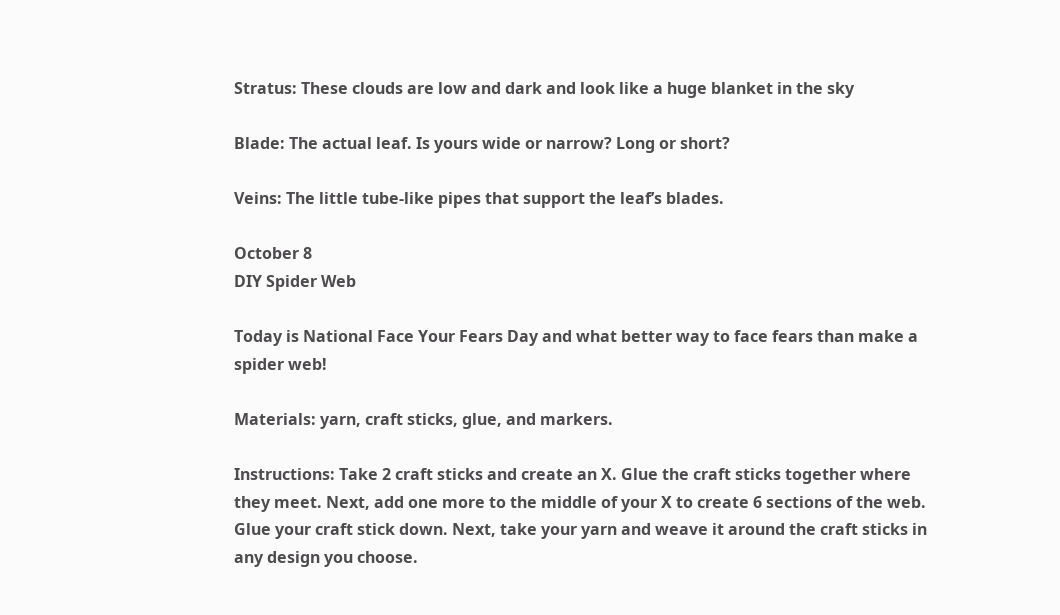Stratus: These clouds are low and dark and look like a huge blanket in the sky

Blade: The actual leaf. Is yours wide or narrow? Long or short?

Veins: The little tube-like pipes that support the leaf’s blades.

October 8
DIY Spider Web

Today is National Face Your Fears Day and what better way to face fears than make a spider web!

Materials: yarn, craft sticks, glue, and markers.

Instructions: Take 2 craft sticks and create an X. Glue the craft sticks together where they meet. Next, add one more to the middle of your X to create 6 sections of the web. Glue your craft stick down. Next, take your yarn and weave it around the craft sticks in any design you choose.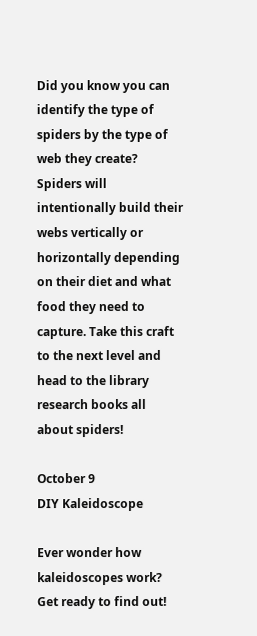Did you know you can identify the type of spiders by the type of web they create? Spiders will intentionally build their webs vertically or horizontally depending on their diet and what food they need to capture. Take this craft to the next level and head to the library research books all about spiders!

October 9
DIY Kaleidoscope

Ever wonder how kaleidoscopes work? Get ready to find out!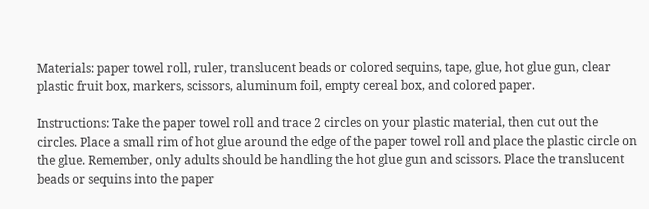Materials: paper towel roll, ruler, translucent beads or colored sequins, tape, glue, hot glue gun, clear plastic fruit box, markers, scissors, aluminum foil, empty cereal box, and colored paper.

Instructions: Take the paper towel roll and trace 2 circles on your plastic material, then cut out the circles. Place a small rim of hot glue around the edge of the paper towel roll and place the plastic circle on the glue. Remember, only adults should be handling the hot glue gun and scissors. Place the translucent beads or sequins into the paper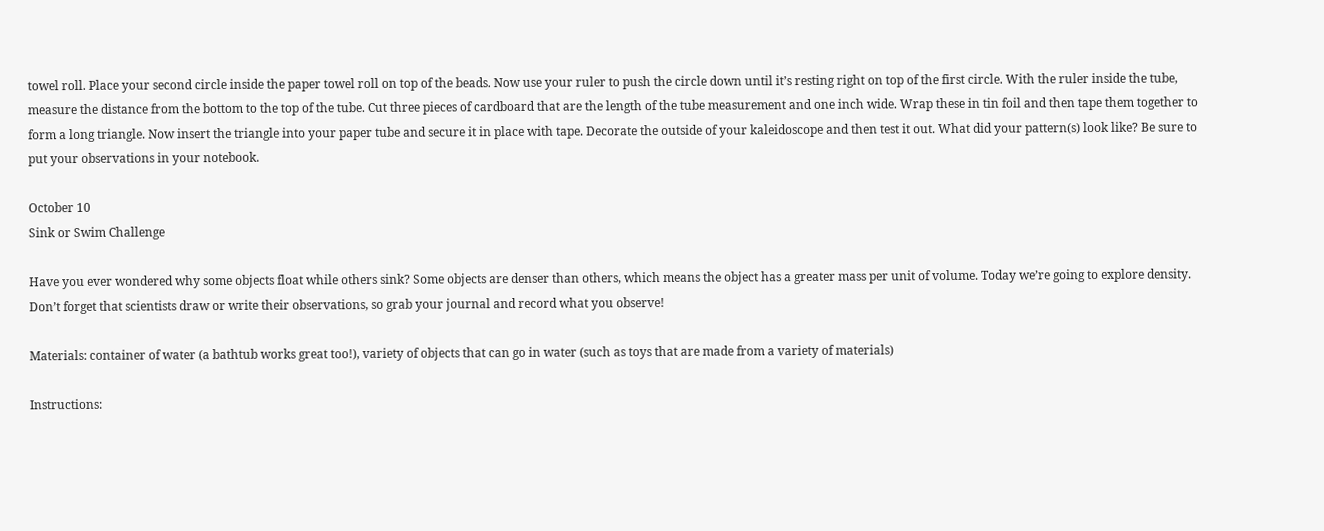towel roll. Place your second circle inside the paper towel roll on top of the beads. Now use your ruler to push the circle down until it’s resting right on top of the first circle. With the ruler inside the tube, measure the distance from the bottom to the top of the tube. Cut three pieces of cardboard that are the length of the tube measurement and one inch wide. Wrap these in tin foil and then tape them together to form a long triangle. Now insert the triangle into your paper tube and secure it in place with tape. Decorate the outside of your kaleidoscope and then test it out. What did your pattern(s) look like? Be sure to put your observations in your notebook.

October 10
Sink or Swim Challenge

Have you ever wondered why some objects float while others sink? Some objects are denser than others, which means the object has a greater mass per unit of volume. Today we’re going to explore density. Don’t forget that scientists draw or write their observations, so grab your journal and record what you observe!

Materials: container of water (a bathtub works great too!), variety of objects that can go in water (such as toys that are made from a variety of materials)

Instructions: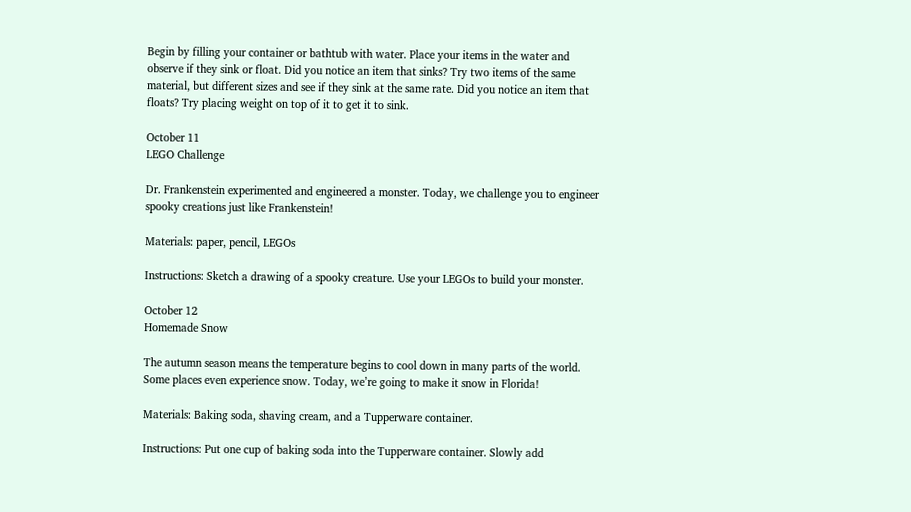Begin by filling your container or bathtub with water. Place your items in the water and observe if they sink or float. Did you notice an item that sinks? Try two items of the same material, but different sizes and see if they sink at the same rate. Did you notice an item that floats? Try placing weight on top of it to get it to sink.

October 11
LEGO Challenge

Dr. Frankenstein experimented and engineered a monster. Today, we challenge you to engineer spooky creations just like Frankenstein!

Materials: paper, pencil, LEGOs

Instructions: Sketch a drawing of a spooky creature. Use your LEGOs to build your monster.

October 12
Homemade Snow

The autumn season means the temperature begins to cool down in many parts of the world. Some places even experience snow. Today, we’re going to make it snow in Florida!

Materials: Baking soda, shaving cream, and a Tupperware container.

Instructions: Put one cup of baking soda into the Tupperware container. Slowly add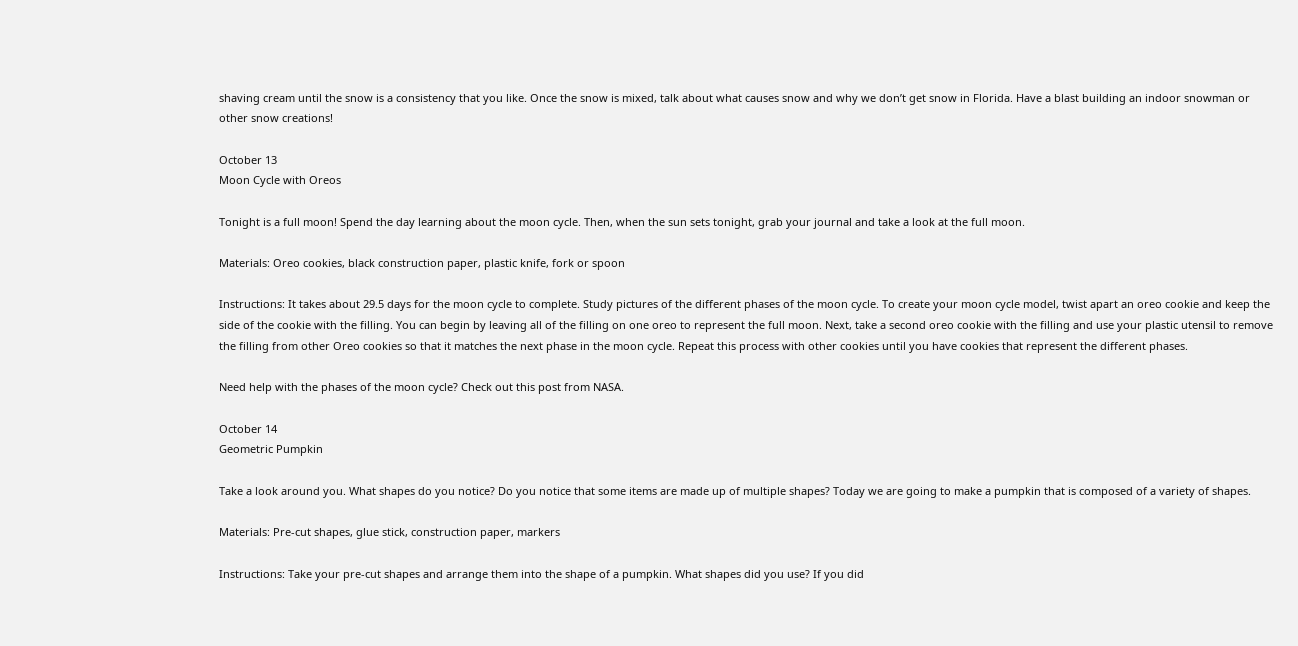shaving cream until the snow is a consistency that you like. Once the snow is mixed, talk about what causes snow and why we don’t get snow in Florida. Have a blast building an indoor snowman or other snow creations!

October 13
Moon Cycle with Oreos

Tonight is a full moon! Spend the day learning about the moon cycle. Then, when the sun sets tonight, grab your journal and take a look at the full moon.

Materials: Oreo cookies, black construction paper, plastic knife, fork or spoon

Instructions: It takes about 29.5 days for the moon cycle to complete. Study pictures of the different phases of the moon cycle. To create your moon cycle model, twist apart an oreo cookie and keep the side of the cookie with the filling. You can begin by leaving all of the filling on one oreo to represent the full moon. Next, take a second oreo cookie with the filling and use your plastic utensil to remove the filling from other Oreo cookies so that it matches the next phase in the moon cycle. Repeat this process with other cookies until you have cookies that represent the different phases.

Need help with the phases of the moon cycle? Check out this post from NASA.

October 14
Geometric Pumpkin

Take a look around you. What shapes do you notice? Do you notice that some items are made up of multiple shapes? Today we are going to make a pumpkin that is composed of a variety of shapes.

Materials: Pre-cut shapes, glue stick, construction paper, markers

Instructions: Take your pre-cut shapes and arrange them into the shape of a pumpkin. What shapes did you use? If you did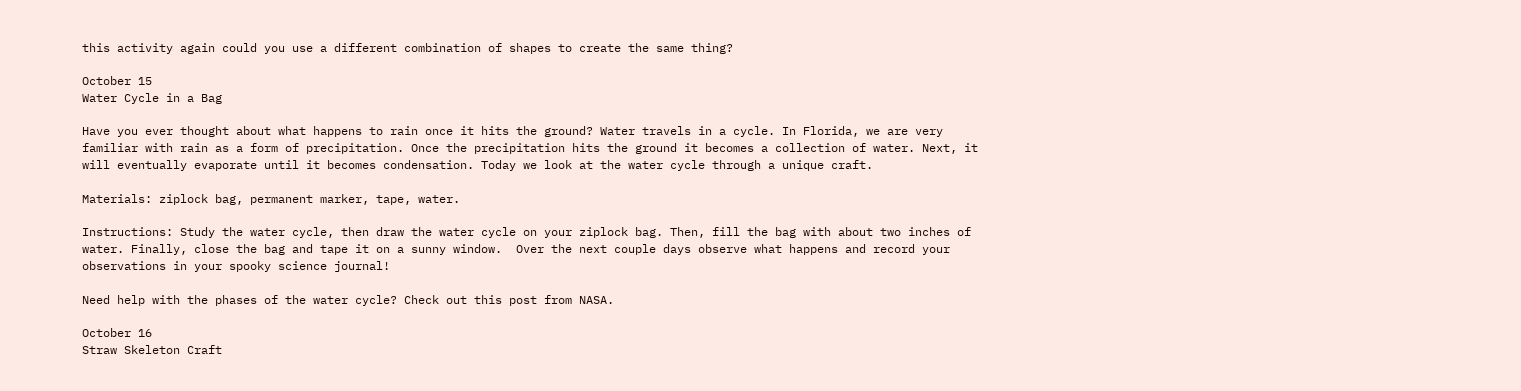this activity again could you use a different combination of shapes to create the same thing?

October 15
Water Cycle in a Bag

Have you ever thought about what happens to rain once it hits the ground? Water travels in a cycle. In Florida, we are very familiar with rain as a form of precipitation. Once the precipitation hits the ground it becomes a collection of water. Next, it will eventually evaporate until it becomes condensation. Today we look at the water cycle through a unique craft.

Materials: ziplock bag, permanent marker, tape, water.

Instructions: Study the water cycle, then draw the water cycle on your ziplock bag. Then, fill the bag with about two inches of water. Finally, close the bag and tape it on a sunny window.  Over the next couple days observe what happens and record your observations in your spooky science journal!

Need help with the phases of the water cycle? Check out this post from NASA.

October 16
Straw Skeleton Craft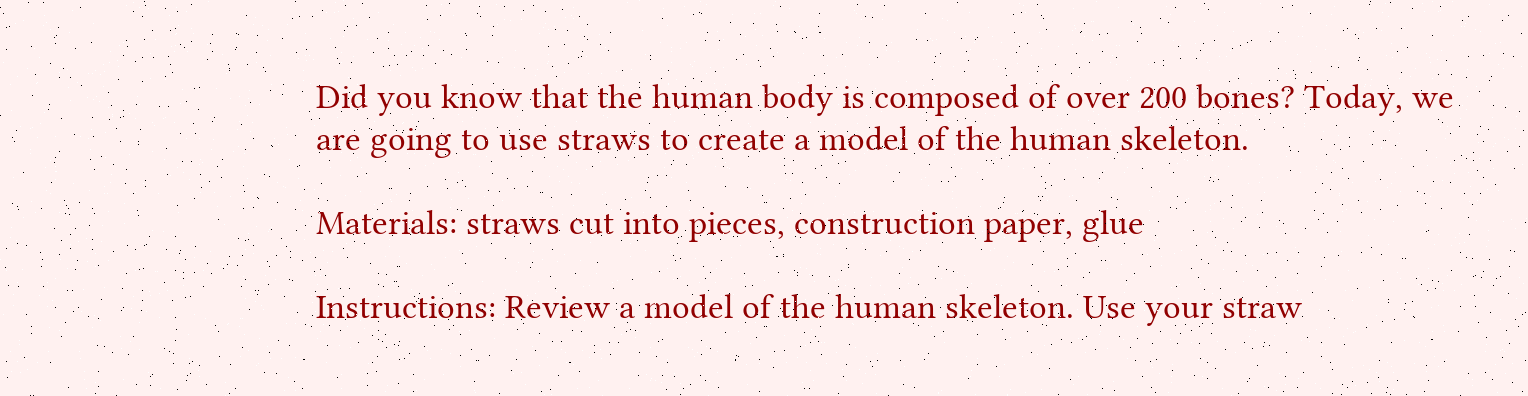Did you know that the human body is composed of over 200 bones? Today, we are going to use straws to create a model of the human skeleton.

Materials: straws cut into pieces, construction paper, glue

Instructions: Review a model of the human skeleton. Use your straw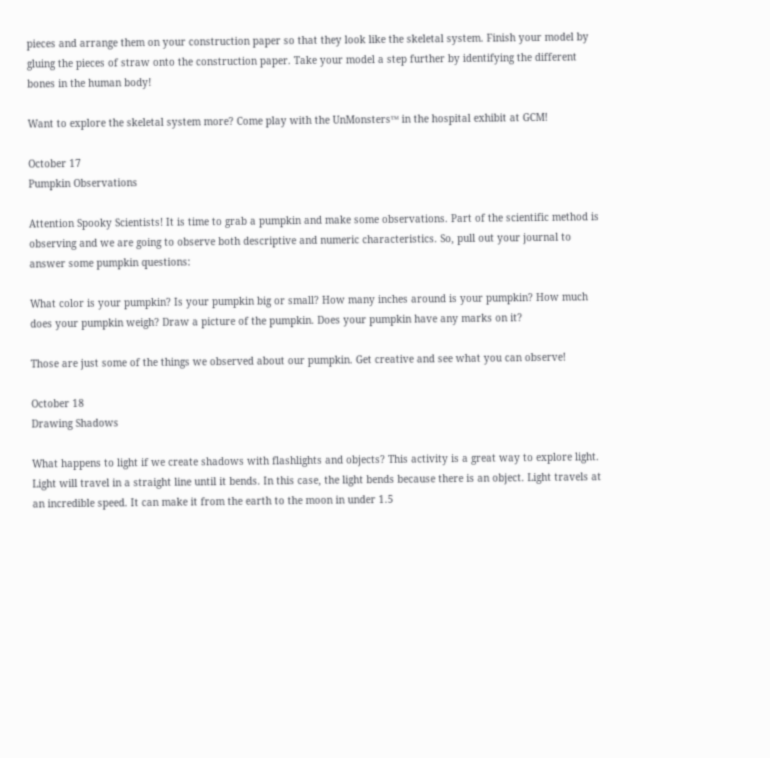pieces and arrange them on your construction paper so that they look like the skeletal system. Finish your model by gluing the pieces of straw onto the construction paper. Take your model a step further by identifying the different bones in the human body!

Want to explore the skeletal system more? Come play with the UnMonsters™ in the hospital exhibit at GCM!

October 17
Pumpkin Observations

Attention Spooky Scientists! It is time to grab a pumpkin and make some observations. Part of the scientific method is observing and we are going to observe both descriptive and numeric characteristics. So, pull out your journal to answer some pumpkin questions:

What color is your pumpkin? Is your pumpkin big or small? How many inches around is your pumpkin? How much does your pumpkin weigh? Draw a picture of the pumpkin. Does your pumpkin have any marks on it?

Those are just some of the things we observed about our pumpkin. Get creative and see what you can observe!

October 18
Drawing Shadows

What happens to light if we create shadows with flashlights and objects? This activity is a great way to explore light. Light will travel in a straight line until it bends. In this case, the light bends because there is an object. Light travels at an incredible speed. It can make it from the earth to the moon in under 1.5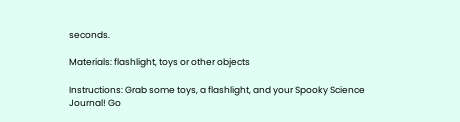seconds.

Materials: flashlight, toys or other objects

Instructions: Grab some toys, a flashlight, and your Spooky Science Journal! Go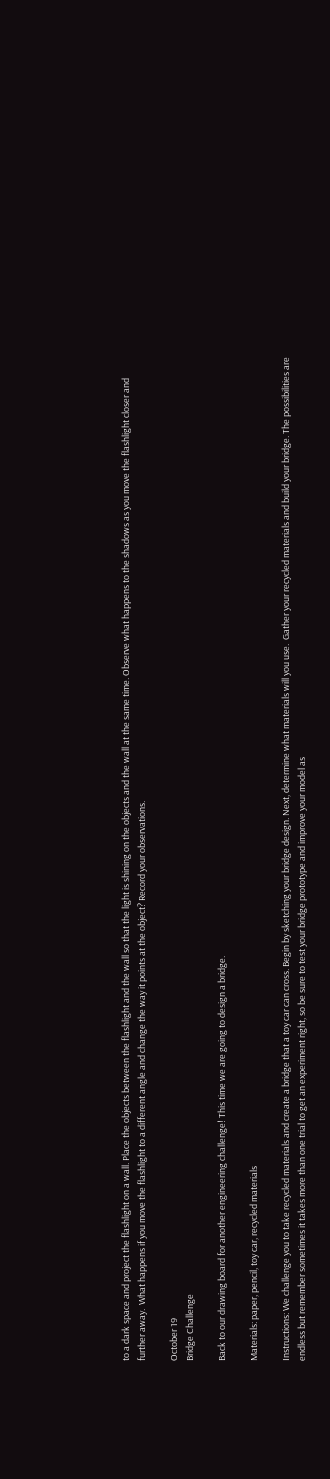to a dark space and project the flashlight on a wall. Place the objects between the flashlight and the wall so that the light is shining on the objects and the wall at the same time. Observe what happens to the shadows as you move the flashlight closer and further away.  What happens if you move the flashlight to a different angle and change the way it points at the object? Record your observations.

October 19
Bridge Challenge

Back to our drawing board for another engineering challenge! This time we are going to design a bridge.

Materials: paper, pencil, toy car, recycled materials

Instructions: We challenge you to take recycled materials and create a bridge that a toy car can cross. Begin by sketching your bridge design. Next, determine what materials will you use.  Gather your recycled materials and build your bridge. The possibilities are endless but remember sometimes it takes more than one trial to get an experiment right, so be sure to test your bridge prototype and improve your model as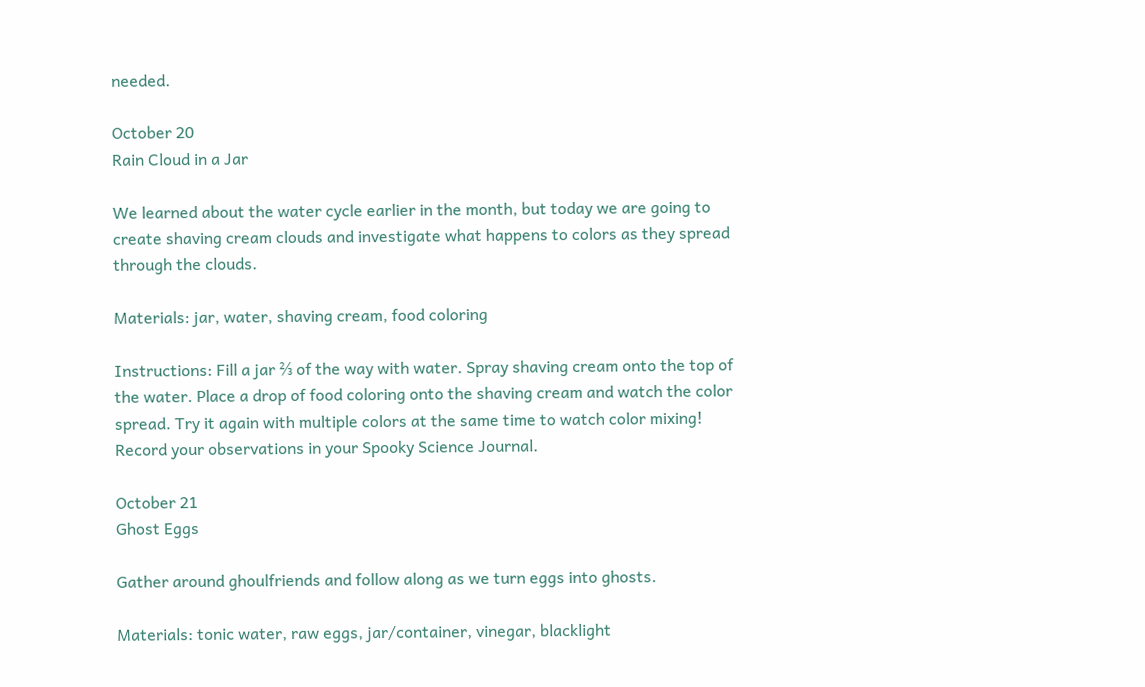needed.

October 20
Rain Cloud in a Jar

We learned about the water cycle earlier in the month, but today we are going to create shaving cream clouds and investigate what happens to colors as they spread through the clouds.

Materials: jar, water, shaving cream, food coloring

Instructions: Fill a jar ⅔ of the way with water. Spray shaving cream onto the top of the water. Place a drop of food coloring onto the shaving cream and watch the color spread. Try it again with multiple colors at the same time to watch color mixing! Record your observations in your Spooky Science Journal.

October 21
Ghost Eggs

Gather around ghoulfriends and follow along as we turn eggs into ghosts.

Materials: tonic water, raw eggs, jar/container, vinegar, blacklight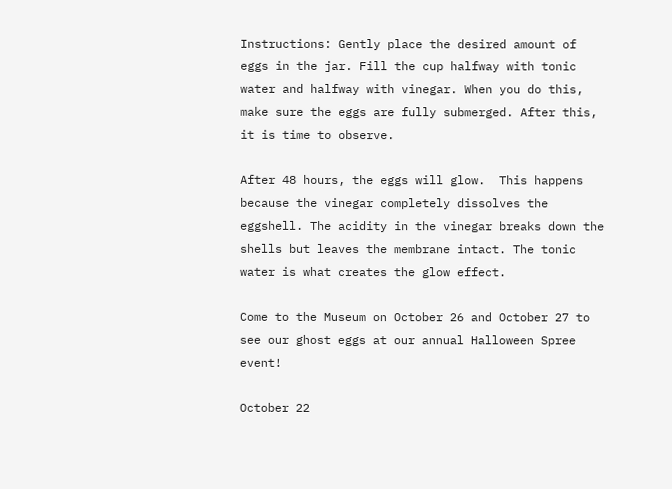Instructions: Gently place the desired amount of eggs in the jar. Fill the cup halfway with tonic water and halfway with vinegar. When you do this, make sure the eggs are fully submerged. After this, it is time to observe.

After 48 hours, the eggs will glow.  This happens because the vinegar completely dissolves the eggshell. The acidity in the vinegar breaks down the shells but leaves the membrane intact. The tonic water is what creates the glow effect.

Come to the Museum on October 26 and October 27 to see our ghost eggs at our annual Halloween Spree event!

October 22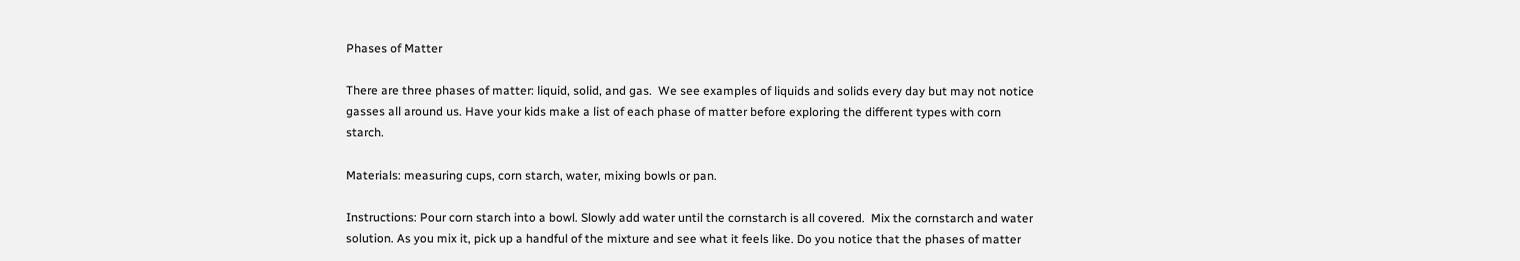Phases of Matter

There are three phases of matter: liquid, solid, and gas.  We see examples of liquids and solids every day but may not notice gasses all around us. Have your kids make a list of each phase of matter before exploring the different types with corn starch.

Materials: measuring cups, corn starch, water, mixing bowls or pan.

Instructions: Pour corn starch into a bowl. Slowly add water until the cornstarch is all covered.  Mix the cornstarch and water solution. As you mix it, pick up a handful of the mixture and see what it feels like. Do you notice that the phases of matter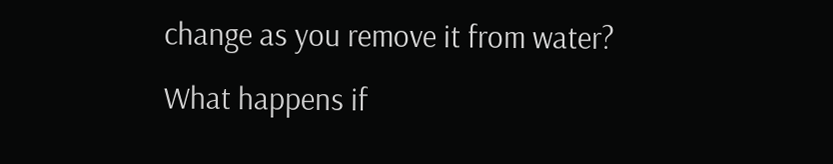change as you remove it from water? What happens if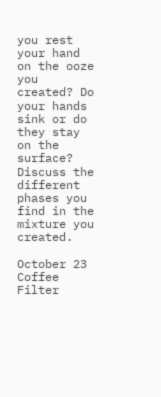you rest your hand on the ooze you created? Do your hands sink or do they stay on the surface? Discuss the different phases you find in the mixture you created.

October 23
Coffee Filter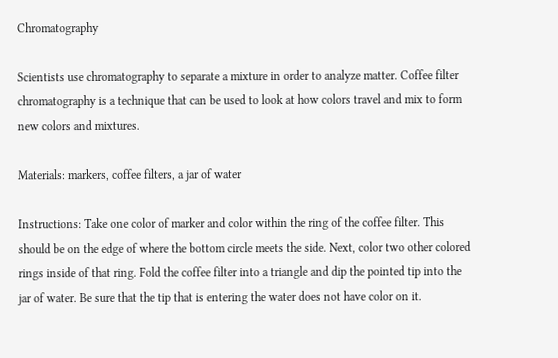Chromatography

Scientists use chromatography to separate a mixture in order to analyze matter. Coffee filter chromatography is a technique that can be used to look at how colors travel and mix to form new colors and mixtures.

Materials: markers, coffee filters, a jar of water

Instructions: Take one color of marker and color within the ring of the coffee filter. This should be on the edge of where the bottom circle meets the side. Next, color two other colored rings inside of that ring. Fold the coffee filter into a triangle and dip the pointed tip into the jar of water. Be sure that the tip that is entering the water does not have color on it.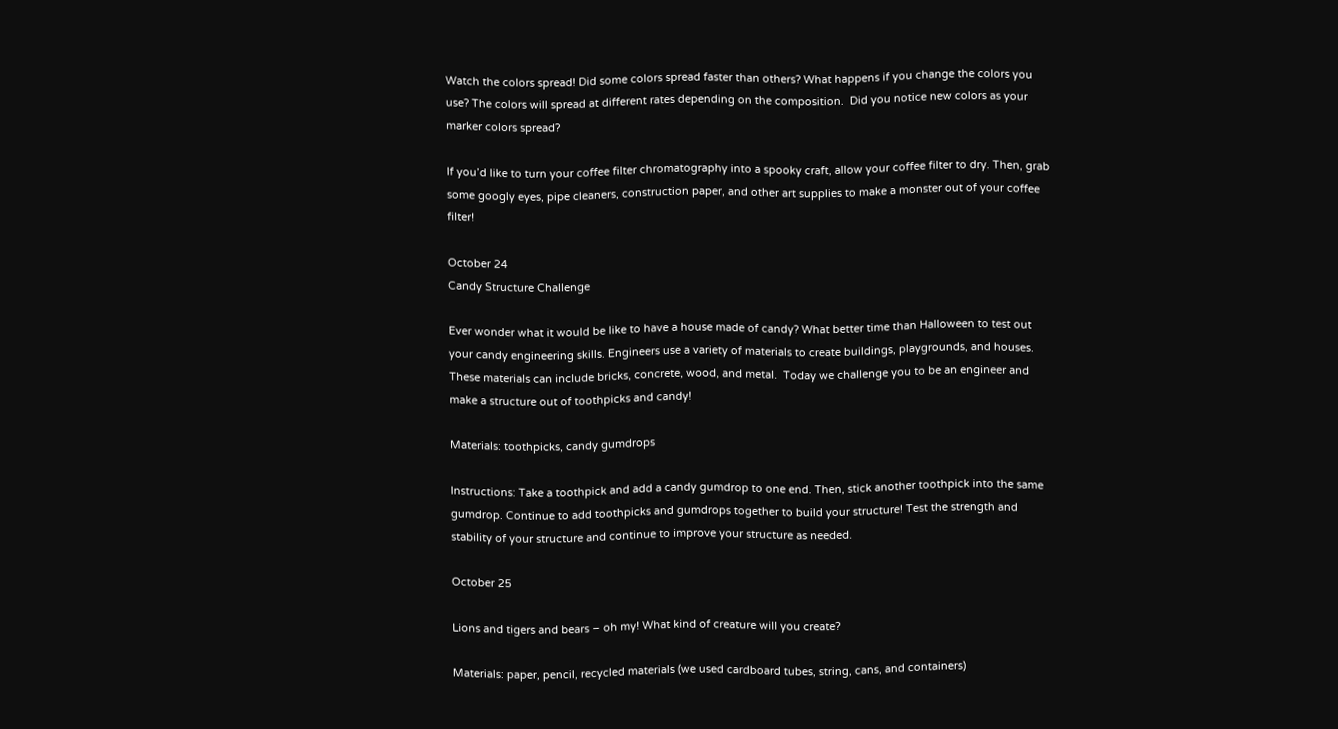Watch the colors spread! Did some colors spread faster than others? What happens if you change the colors you use? The colors will spread at different rates depending on the composition.  Did you notice new colors as your marker colors spread?

If you’d like to turn your coffee filter chromatography into a spooky craft, allow your coffee filter to dry. Then, grab some googly eyes, pipe cleaners, construction paper, and other art supplies to make a monster out of your coffee filter!

October 24
Candy Structure Challenge

Ever wonder what it would be like to have a house made of candy? What better time than Halloween to test out your candy engineering skills. Engineers use a variety of materials to create buildings, playgrounds, and houses. These materials can include bricks, concrete, wood, and metal.  Today we challenge you to be an engineer and make a structure out of toothpicks and candy!

Materials: toothpicks, candy gumdrops

Instructions: Take a toothpick and add a candy gumdrop to one end. Then, stick another toothpick into the same gumdrop. Continue to add toothpicks and gumdrops together to build your structure! Test the strength and stability of your structure and continue to improve your structure as needed.

October 25

Lions and tigers and bears – oh my! What kind of creature will you create?

Materials: paper, pencil, recycled materials (we used cardboard tubes, string, cans, and containers)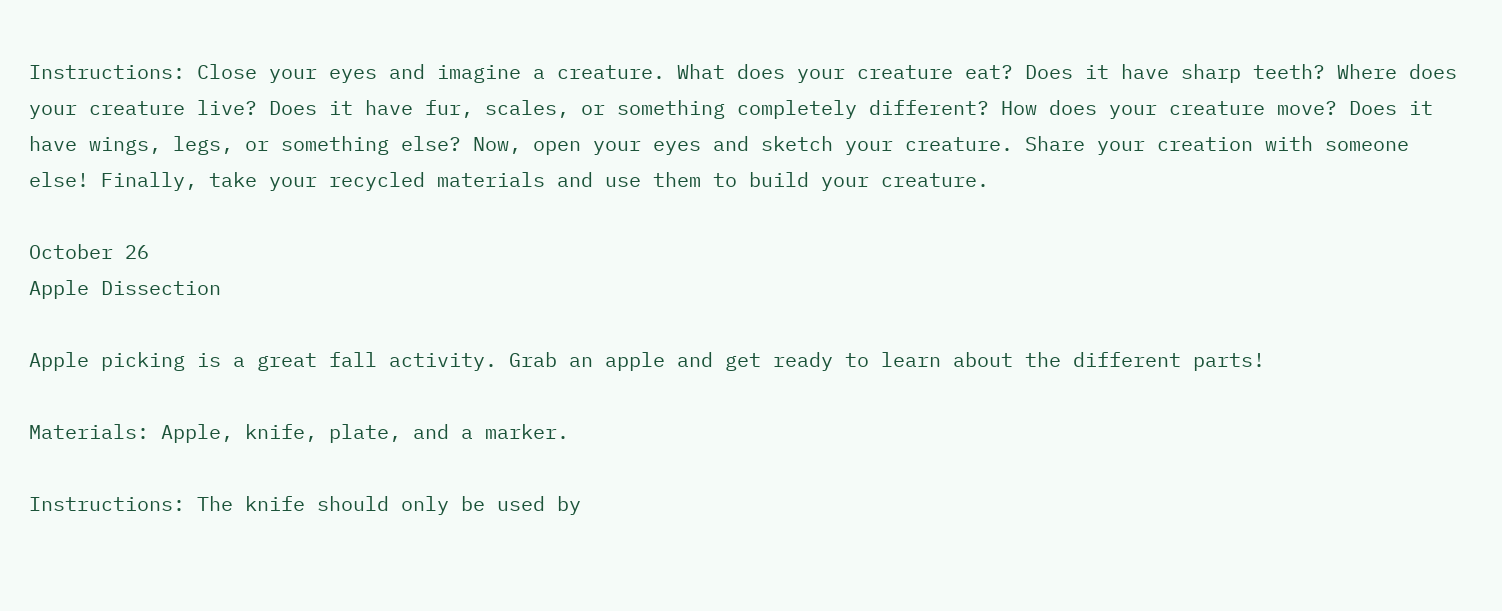Instructions: Close your eyes and imagine a creature. What does your creature eat? Does it have sharp teeth? Where does your creature live? Does it have fur, scales, or something completely different? How does your creature move? Does it have wings, legs, or something else? Now, open your eyes and sketch your creature. Share your creation with someone else! Finally, take your recycled materials and use them to build your creature.

October 26
Apple Dissection

Apple picking is a great fall activity. Grab an apple and get ready to learn about the different parts!

Materials: Apple, knife, plate, and a marker.

Instructions: The knife should only be used by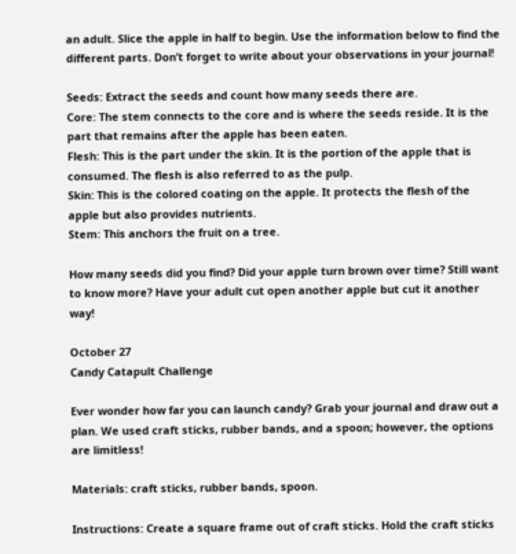an adult. Slice the apple in half to begin. Use the information below to find the different parts. Don’t forget to write about your observations in your journal!

Seeds: Extract the seeds and count how many seeds there are.
Core: The stem connects to the core and is where the seeds reside. It is the part that remains after the apple has been eaten.
Flesh: This is the part under the skin. It is the portion of the apple that is consumed. The flesh is also referred to as the pulp.
Skin: This is the colored coating on the apple. It protects the flesh of the apple but also provides nutrients.
Stem: This anchors the fruit on a tree.

How many seeds did you find? Did your apple turn brown over time? Still want to know more? Have your adult cut open another apple but cut it another way!

October 27
Candy Catapult Challenge

Ever wonder how far you can launch candy? Grab your journal and draw out a plan. We used craft sticks, rubber bands, and a spoon; however, the options are limitless!

Materials: craft sticks, rubber bands, spoon.

Instructions: Create a square frame out of craft sticks. Hold the craft sticks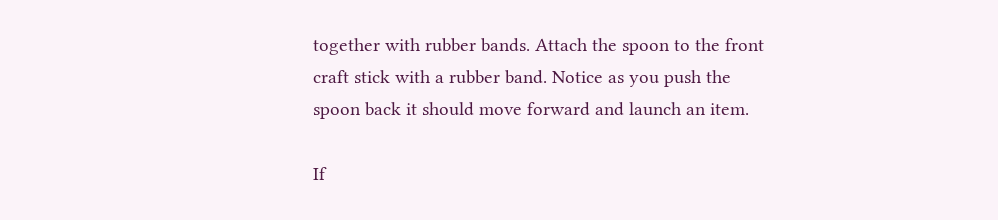together with rubber bands. Attach the spoon to the front craft stick with a rubber band. Notice as you push the spoon back it should move forward and launch an item.

If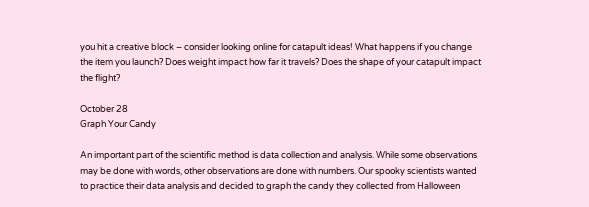you hit a creative block – consider looking online for catapult ideas! What happens if you change the item you launch? Does weight impact how far it travels? Does the shape of your catapult impact the flight?

October 28
Graph Your Candy

An important part of the scientific method is data collection and analysis. While some observations may be done with words, other observations are done with numbers. Our spooky scientists wanted to practice their data analysis and decided to graph the candy they collected from Halloween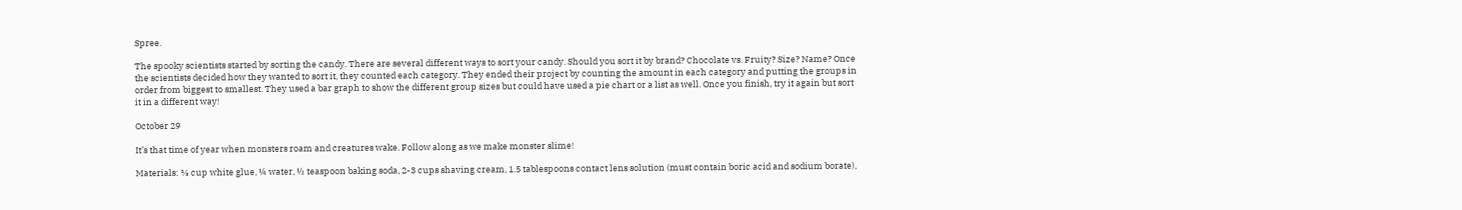Spree.

The spooky scientists started by sorting the candy. There are several different ways to sort your candy. Should you sort it by brand? Chocolate vs. Fruity? Size? Name? Once the scientists decided how they wanted to sort it, they counted each category. They ended their project by counting the amount in each category and putting the groups in order from biggest to smallest. They used a bar graph to show the different group sizes but could have used a pie chart or a list as well. Once you finish, try it again but sort it in a different way!

October 29

It’s that time of year when monsters roam and creatures wake. Follow along as we make monster slime!

Materials: ⅔ cup white glue, ¼ water, ½ teaspoon baking soda, 2-3 cups shaving cream, 1.5 tablespoons contact lens solution (must contain boric acid and sodium borate),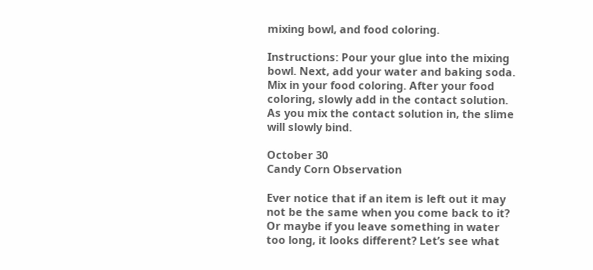mixing bowl, and food coloring.

Instructions: Pour your glue into the mixing bowl. Next, add your water and baking soda. Mix in your food coloring. After your food coloring, slowly add in the contact solution. As you mix the contact solution in, the slime will slowly bind.

October 30
Candy Corn Observation

Ever notice that if an item is left out it may not be the same when you come back to it? Or maybe if you leave something in water too long, it looks different? Let’s see what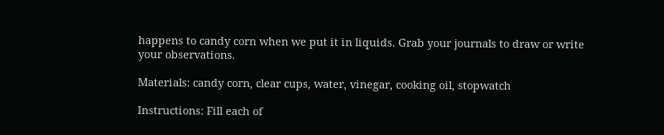happens to candy corn when we put it in liquids. Grab your journals to draw or write your observations.

Materials: candy corn, clear cups, water, vinegar, cooking oil, stopwatch

Instructions: Fill each of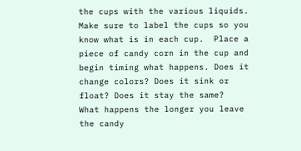the cups with the various liquids. Make sure to label the cups so you know what is in each cup.  Place a piece of candy corn in the cup and begin timing what happens. Does it change colors? Does it sink or float? Does it stay the same?  What happens the longer you leave the candy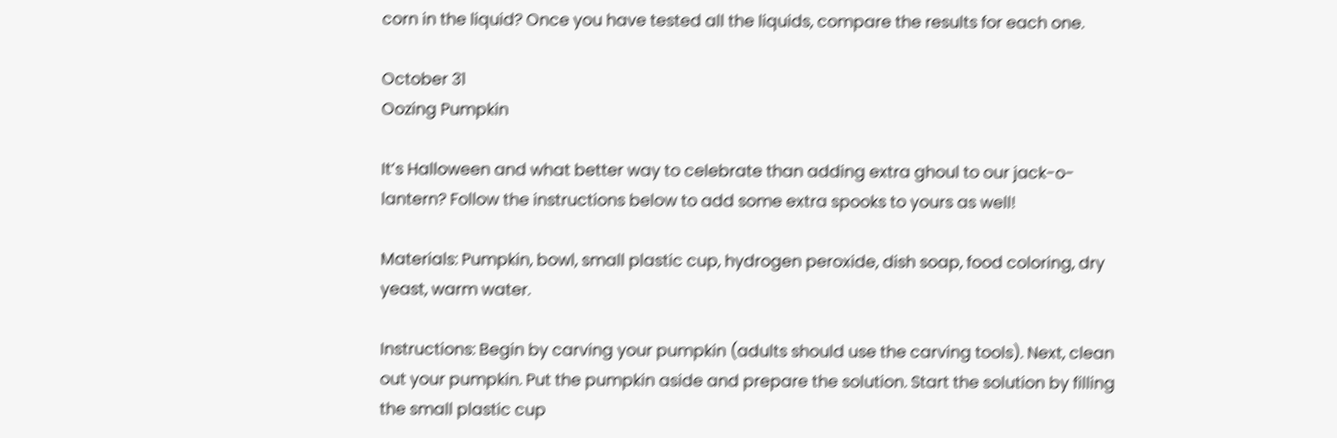corn in the liquid? Once you have tested all the liquids, compare the results for each one.

October 31
Oozing Pumpkin

It’s Halloween and what better way to celebrate than adding extra ghoul to our jack-o-lantern? Follow the instructions below to add some extra spooks to yours as well!

Materials: Pumpkin, bowl, small plastic cup, hydrogen peroxide, dish soap, food coloring, dry yeast, warm water.

Instructions: Begin by carving your pumpkin (adults should use the carving tools). Next, clean out your pumpkin. Put the pumpkin aside and prepare the solution. Start the solution by filling the small plastic cup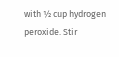with ½ cup hydrogen peroxide. Stir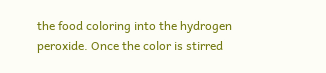the food coloring into the hydrogen peroxide. Once the color is stirred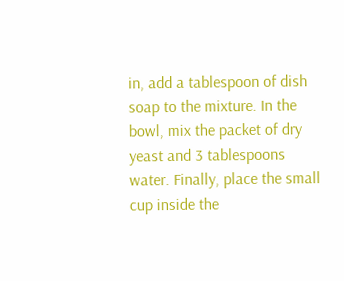in, add a tablespoon of dish soap to the mixture. In the bowl, mix the packet of dry yeast and 3 tablespoons water. Finally, place the small cup inside the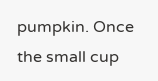pumpkin. Once the small cup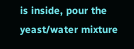is inside, pour the yeast/water mixture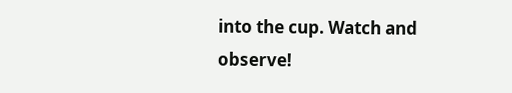into the cup. Watch and observe!